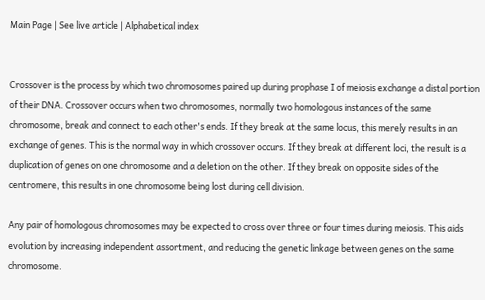Main Page | See live article | Alphabetical index


Crossover is the process by which two chromosomes paired up during prophase I of meiosis exchange a distal portion of their DNA. Crossover occurs when two chromosomes, normally two homologous instances of the same chromosome, break and connect to each other's ends. If they break at the same locus, this merely results in an exchange of genes. This is the normal way in which crossover occurs. If they break at different loci, the result is a duplication of genes on one chromosome and a deletion on the other. If they break on opposite sides of the centromere, this results in one chromosome being lost during cell division.

Any pair of homologous chromosomes may be expected to cross over three or four times during meiosis. This aids evolution by increasing independent assortment, and reducing the genetic linkage between genes on the same chromosome.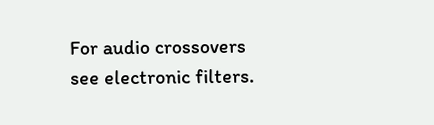For audio crossovers see electronic filters.